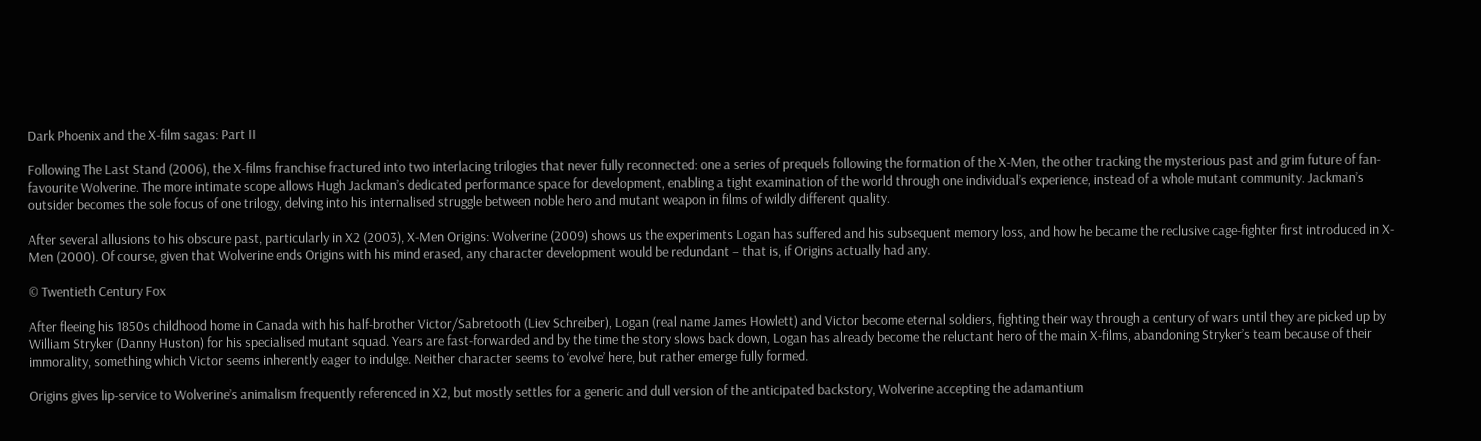Dark Phoenix and the X-film sagas: Part II

Following The Last Stand (2006), the X-films franchise fractured into two interlacing trilogies that never fully reconnected: one a series of prequels following the formation of the X-Men, the other tracking the mysterious past and grim future of fan-favourite Wolverine. The more intimate scope allows Hugh Jackman’s dedicated performance space for development, enabling a tight examination of the world through one individual’s experience, instead of a whole mutant community. Jackman’s outsider becomes the sole focus of one trilogy, delving into his internalised struggle between noble hero and mutant weapon in films of wildly different quality.

After several allusions to his obscure past, particularly in X2 (2003), X-Men Origins: Wolverine (2009) shows us the experiments Logan has suffered and his subsequent memory loss, and how he became the reclusive cage-fighter first introduced in X-Men (2000). Of course, given that Wolverine ends Origins with his mind erased, any character development would be redundant – that is, if Origins actually had any.

© Twentieth Century Fox

After fleeing his 1850s childhood home in Canada with his half-brother Victor/Sabretooth (Liev Schreiber), Logan (real name James Howlett) and Victor become eternal soldiers, fighting their way through a century of wars until they are picked up by William Stryker (Danny Huston) for his specialised mutant squad. Years are fast-forwarded and by the time the story slows back down, Logan has already become the reluctant hero of the main X-films, abandoning Stryker’s team because of their immorality, something which Victor seems inherently eager to indulge. Neither character seems to ‘evolve’ here, but rather emerge fully formed.

Origins gives lip-service to Wolverine’s animalism frequently referenced in X2, but mostly settles for a generic and dull version of the anticipated backstory, Wolverine accepting the adamantium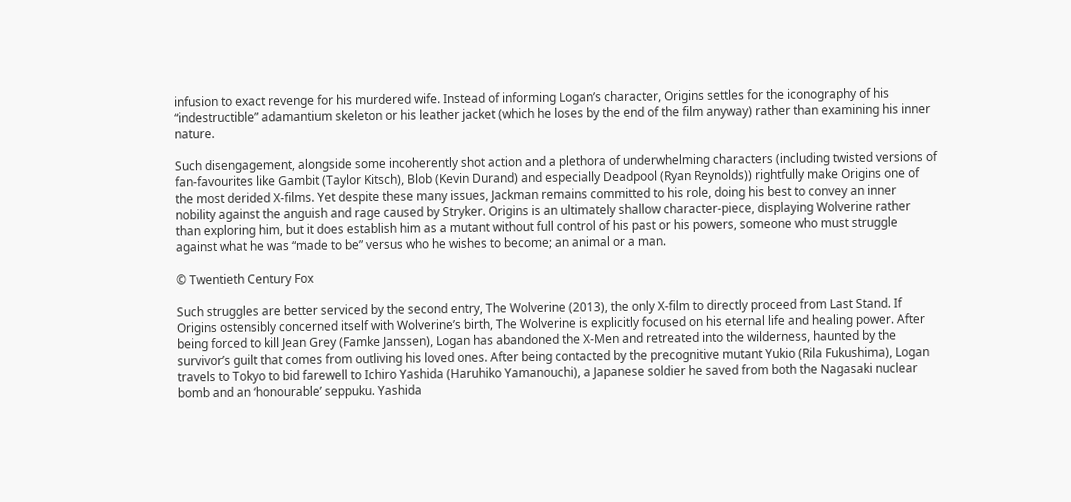infusion to exact revenge for his murdered wife. Instead of informing Logan’s character, Origins settles for the iconography of his “indestructible” adamantium skeleton or his leather jacket (which he loses by the end of the film anyway) rather than examining his inner nature.

Such disengagement, alongside some incoherently shot action and a plethora of underwhelming characters (including twisted versions of fan-favourites like Gambit (Taylor Kitsch), Blob (Kevin Durand) and especially Deadpool (Ryan Reynolds)) rightfully make Origins one of the most derided X-films. Yet despite these many issues, Jackman remains committed to his role, doing his best to convey an inner nobility against the anguish and rage caused by Stryker. Origins is an ultimately shallow character-piece, displaying Wolverine rather than exploring him, but it does establish him as a mutant without full control of his past or his powers, someone who must struggle against what he was “made to be” versus who he wishes to become; an animal or a man.

© Twentieth Century Fox

Such struggles are better serviced by the second entry, The Wolverine (2013), the only X-film to directly proceed from Last Stand. If Origins ostensibly concerned itself with Wolverine’s birth, The Wolverine is explicitly focused on his eternal life and healing power. After being forced to kill Jean Grey (Famke Janssen), Logan has abandoned the X-Men and retreated into the wilderness, haunted by the survivor’s guilt that comes from outliving his loved ones. After being contacted by the precognitive mutant Yukio (Rila Fukushima), Logan travels to Tokyo to bid farewell to Ichiro Yashida (Haruhiko Yamanouchi), a Japanese soldier he saved from both the Nagasaki nuclear bomb and an ‘honourable’ seppuku. Yashida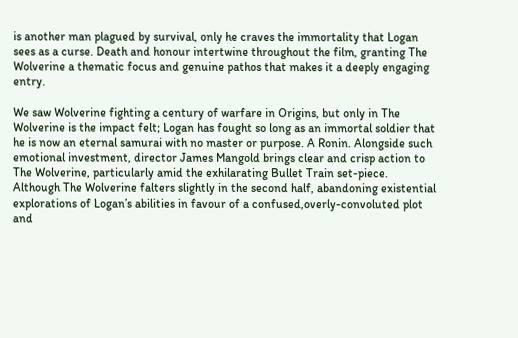is another man plagued by survival, only he craves the immortality that Logan sees as a curse. Death and honour intertwine throughout the film, granting The Wolverine a thematic focus and genuine pathos that makes it a deeply engaging entry.

We saw Wolverine fighting a century of warfare in Origins, but only in The Wolverine is the impact felt; Logan has fought so long as an immortal soldier that he is now an eternal samurai with no master or purpose. A Ronin. Alongside such emotional investment, director James Mangold brings clear and crisp action to The Wolverine, particularly amid the exhilarating Bullet Train set-piece. Although The Wolverine falters slightly in the second half, abandoning existential explorations of Logan’s abilities in favour of a confused,overly-convoluted plot and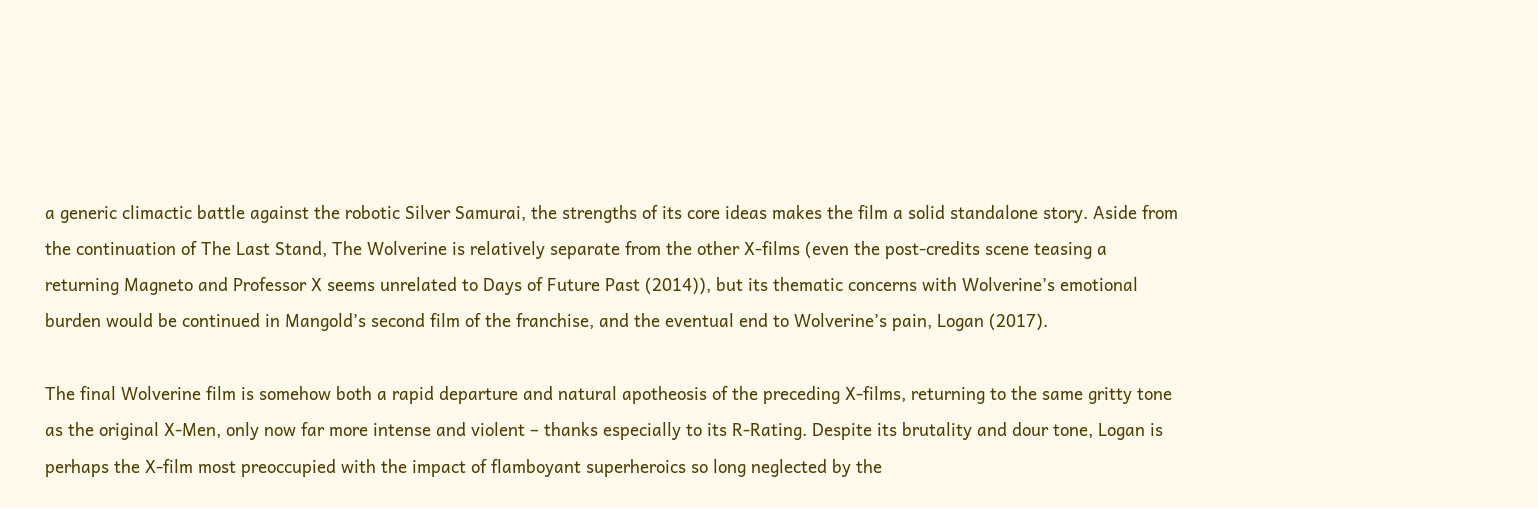a generic climactic battle against the robotic Silver Samurai, the strengths of its core ideas makes the film a solid standalone story. Aside from the continuation of The Last Stand, The Wolverine is relatively separate from the other X-films (even the post-credits scene teasing a returning Magneto and Professor X seems unrelated to Days of Future Past (2014)), but its thematic concerns with Wolverine’s emotional burden would be continued in Mangold’s second film of the franchise, and the eventual end to Wolverine’s pain, Logan (2017).

The final Wolverine film is somehow both a rapid departure and natural apotheosis of the preceding X-films, returning to the same gritty tone as the original X-Men, only now far more intense and violent – thanks especially to its R-Rating. Despite its brutality and dour tone, Logan is perhaps the X-film most preoccupied with the impact of flamboyant superheroics so long neglected by the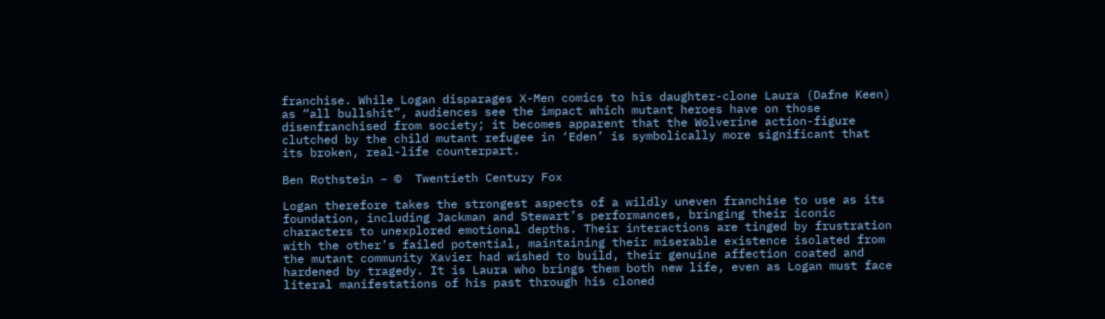franchise. While Logan disparages X-Men comics to his daughter-clone Laura (Dafne Keen) as “all bullshit”, audiences see the impact which mutant heroes have on those disenfranchised from society; it becomes apparent that the Wolverine action-figure clutched by the child mutant refugee in ‘Eden’ is symbolically more significant that its broken, real-life counterpart.

Ben Rothstein – ©  Twentieth Century Fox

Logan therefore takes the strongest aspects of a wildly uneven franchise to use as its foundation, including Jackman and Stewart’s performances, bringing their iconic characters to unexplored emotional depths. Their interactions are tinged by frustration with the other’s failed potential, maintaining their miserable existence isolated from the mutant community Xavier had wished to build, their genuine affection coated and hardened by tragedy. It is Laura who brings them both new life, even as Logan must face literal manifestations of his past through his cloned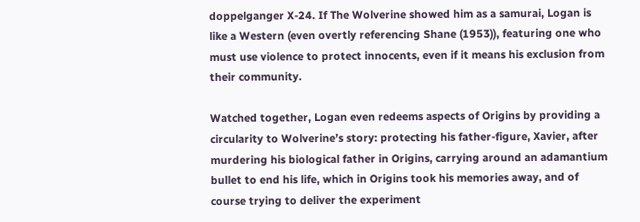doppelganger X-24. If The Wolverine showed him as a samurai, Logan is like a Western (even overtly referencing Shane (1953)), featuring one who must use violence to protect innocents, even if it means his exclusion from their community.

Watched together, Logan even redeems aspects of Origins by providing a circularity to Wolverine’s story: protecting his father-figure, Xavier, after murdering his biological father in Origins, carrying around an adamantium bullet to end his life, which in Origins took his memories away, and of course trying to deliver the experiment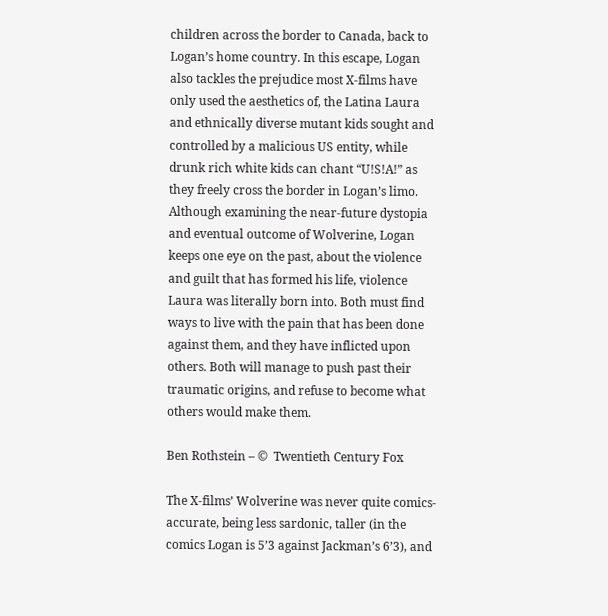children across the border to Canada, back to Logan’s home country. In this escape, Logan also tackles the prejudice most X-films have only used the aesthetics of, the Latina Laura and ethnically diverse mutant kids sought and controlled by a malicious US entity, while drunk rich white kids can chant “U!S!A!” as they freely cross the border in Logan’s limo. Although examining the near-future dystopia and eventual outcome of Wolverine, Logan keeps one eye on the past, about the violence and guilt that has formed his life, violence Laura was literally born into. Both must find ways to live with the pain that has been done against them, and they have inflicted upon others. Both will manage to push past their traumatic origins, and refuse to become what others would make them.

Ben Rothstein – ©  Twentieth Century Fox

The X-films’ Wolverine was never quite comics-accurate, being less sardonic, taller (in the comics Logan is 5’3 against Jackman’s 6’3), and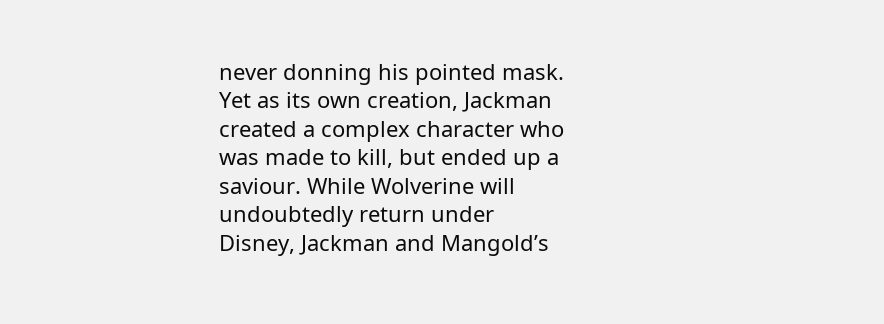never donning his pointed mask. Yet as its own creation, Jackman created a complex character who was made to kill, but ended up a saviour. While Wolverine will undoubtedly return under Disney, Jackman and Mangold’s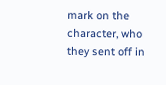mark on the character, who they sent off in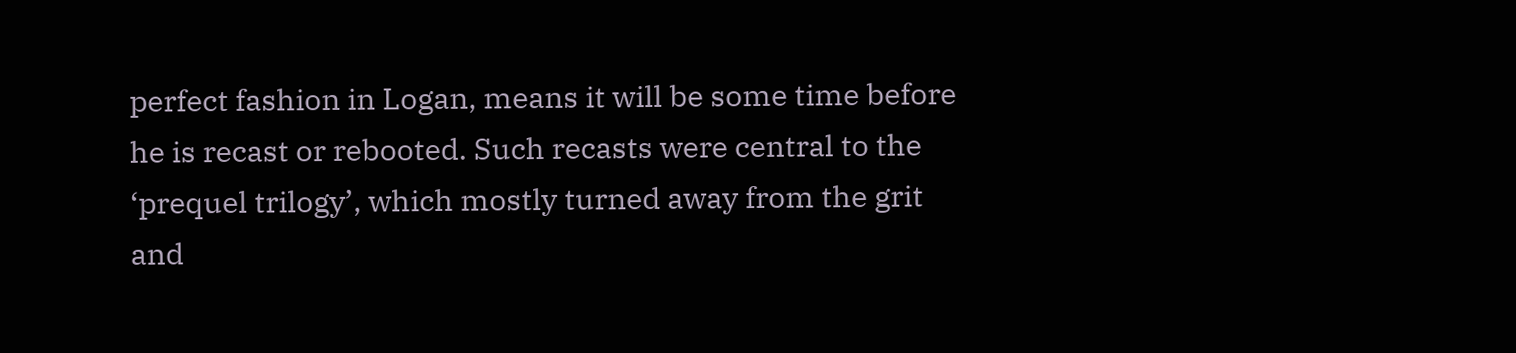perfect fashion in Logan, means it will be some time before he is recast or rebooted. Such recasts were central to the ‘prequel trilogy’, which mostly turned away from the grit and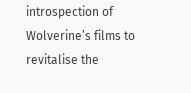introspection of Wolverine’s films to revitalise the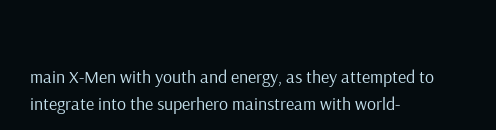main X-Men with youth and energy, as they attempted to integrate into the superhero mainstream with world-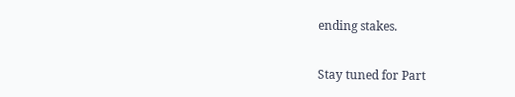ending stakes.

Stay tuned for Part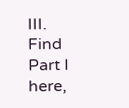III. Find Part I here,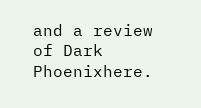and a review of Dark Phoenixhere.